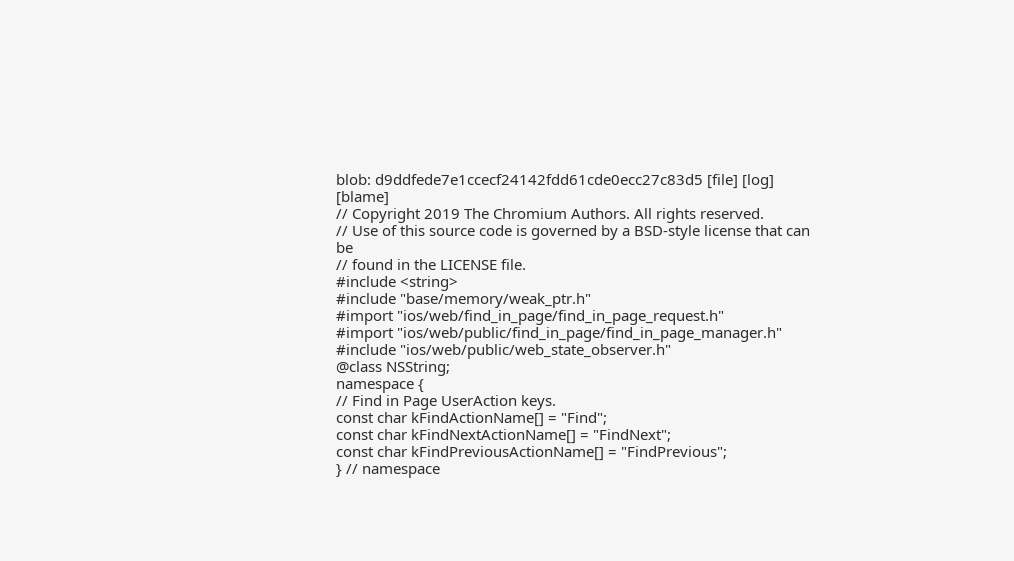blob: d9ddfede7e1ccecf24142fdd61cde0ecc27c83d5 [file] [log] [blame]
// Copyright 2019 The Chromium Authors. All rights reserved.
// Use of this source code is governed by a BSD-style license that can be
// found in the LICENSE file.
#include <string>
#include "base/memory/weak_ptr.h"
#import "ios/web/find_in_page/find_in_page_request.h"
#import "ios/web/public/find_in_page/find_in_page_manager.h"
#include "ios/web/public/web_state_observer.h"
@class NSString;
namespace {
// Find in Page UserAction keys.
const char kFindActionName[] = "Find";
const char kFindNextActionName[] = "FindNext";
const char kFindPreviousActionName[] = "FindPrevious";
} // namespace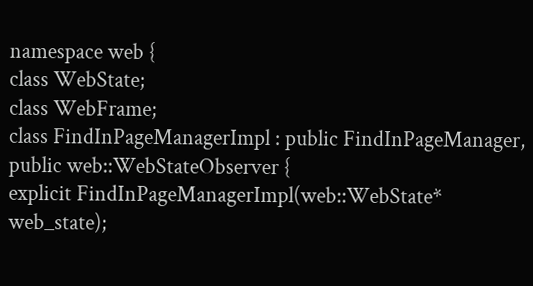namespace web {
class WebState;
class WebFrame;
class FindInPageManagerImpl : public FindInPageManager,
public web::WebStateObserver {
explicit FindInPageManagerImpl(web::WebState* web_state);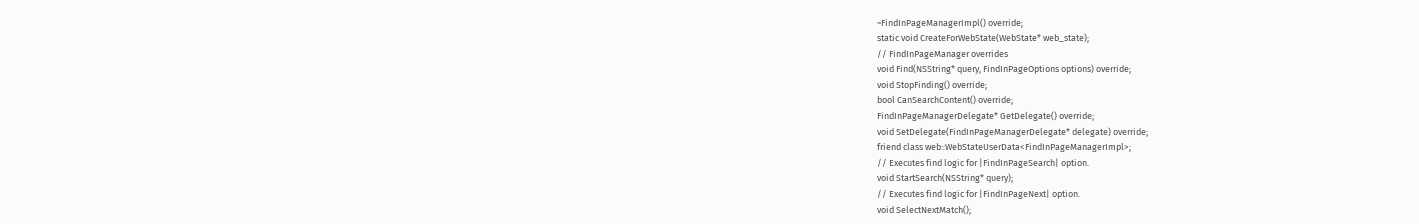~FindInPageManagerImpl() override;
static void CreateForWebState(WebState* web_state);
// FindInPageManager overrides
void Find(NSString* query, FindInPageOptions options) override;
void StopFinding() override;
bool CanSearchContent() override;
FindInPageManagerDelegate* GetDelegate() override;
void SetDelegate(FindInPageManagerDelegate* delegate) override;
friend class web::WebStateUserData<FindInPageManagerImpl>;
// Executes find logic for |FindInPageSearch| option.
void StartSearch(NSString* query);
// Executes find logic for |FindInPageNext| option.
void SelectNextMatch();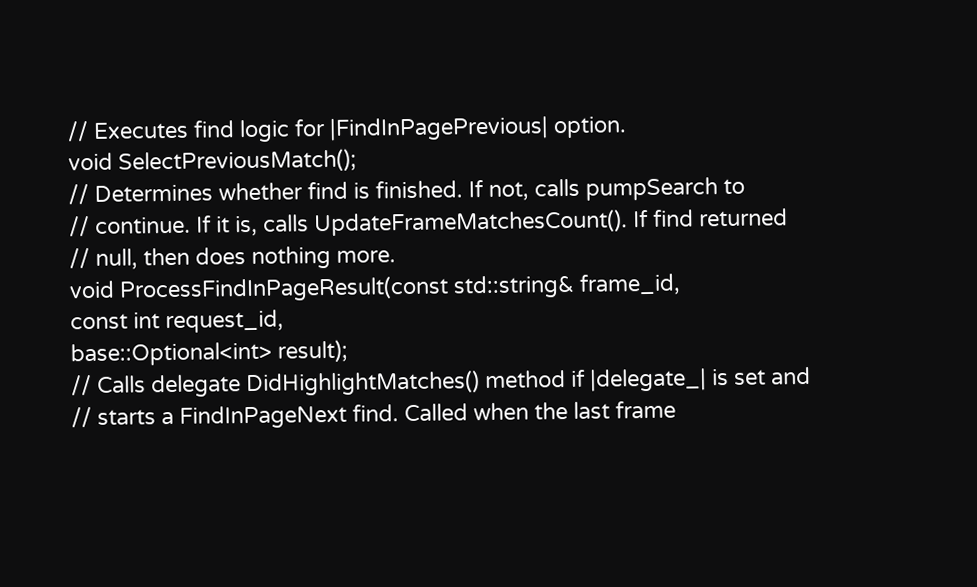// Executes find logic for |FindInPagePrevious| option.
void SelectPreviousMatch();
// Determines whether find is finished. If not, calls pumpSearch to
// continue. If it is, calls UpdateFrameMatchesCount(). If find returned
// null, then does nothing more.
void ProcessFindInPageResult(const std::string& frame_id,
const int request_id,
base::Optional<int> result);
// Calls delegate DidHighlightMatches() method if |delegate_| is set and
// starts a FindInPageNext find. Called when the last frame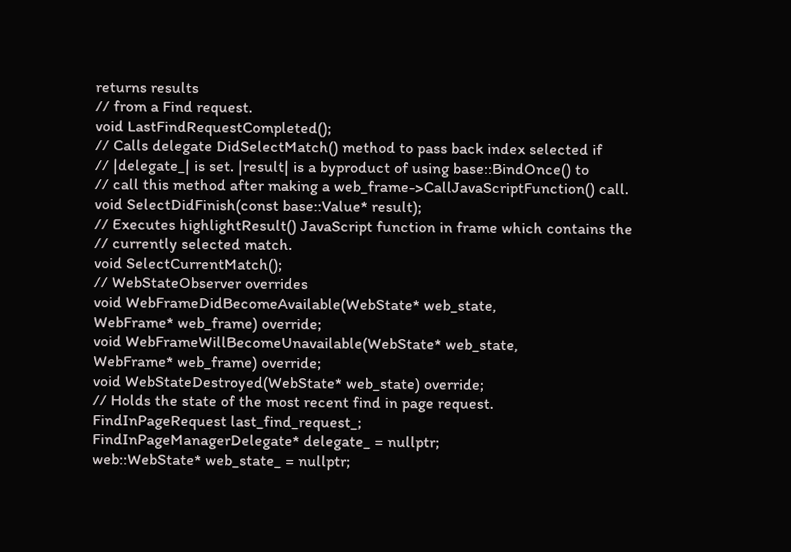returns results
// from a Find request.
void LastFindRequestCompleted();
// Calls delegate DidSelectMatch() method to pass back index selected if
// |delegate_| is set. |result| is a byproduct of using base::BindOnce() to
// call this method after making a web_frame->CallJavaScriptFunction() call.
void SelectDidFinish(const base::Value* result);
// Executes highlightResult() JavaScript function in frame which contains the
// currently selected match.
void SelectCurrentMatch();
// WebStateObserver overrides
void WebFrameDidBecomeAvailable(WebState* web_state,
WebFrame* web_frame) override;
void WebFrameWillBecomeUnavailable(WebState* web_state,
WebFrame* web_frame) override;
void WebStateDestroyed(WebState* web_state) override;
// Holds the state of the most recent find in page request.
FindInPageRequest last_find_request_;
FindInPageManagerDelegate* delegate_ = nullptr;
web::WebState* web_state_ = nullptr;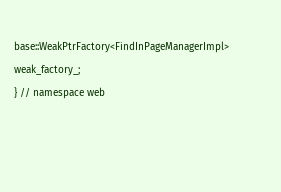base::WeakPtrFactory<FindInPageManagerImpl> weak_factory_;
} // namespace web